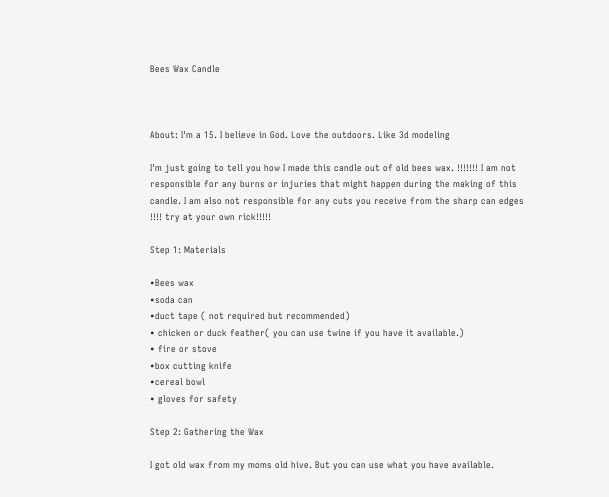Bees Wax Candle



About: I'm a 15. I believe in God. Love the outdoors. Like 3d modeling

I'm just going to tell you how I made this candle out of old bees wax. !!!!!!! I am not responsible for any burns or injuries that might happen during the making of this candle. I am also not responsible for any cuts you receive from the sharp can edges !!!! try at your own rick!!!!!

Step 1: Materials

•Bees wax
•soda can
•duct tape ( not required but recommended)
• chicken or duck feather( you can use twine if you have it available.)
• fire or stove
•box cutting knife
•cereal bowl
• gloves for safety

Step 2: Gathering the Wax

I got old wax from my moms old hive. But you can use what you have available.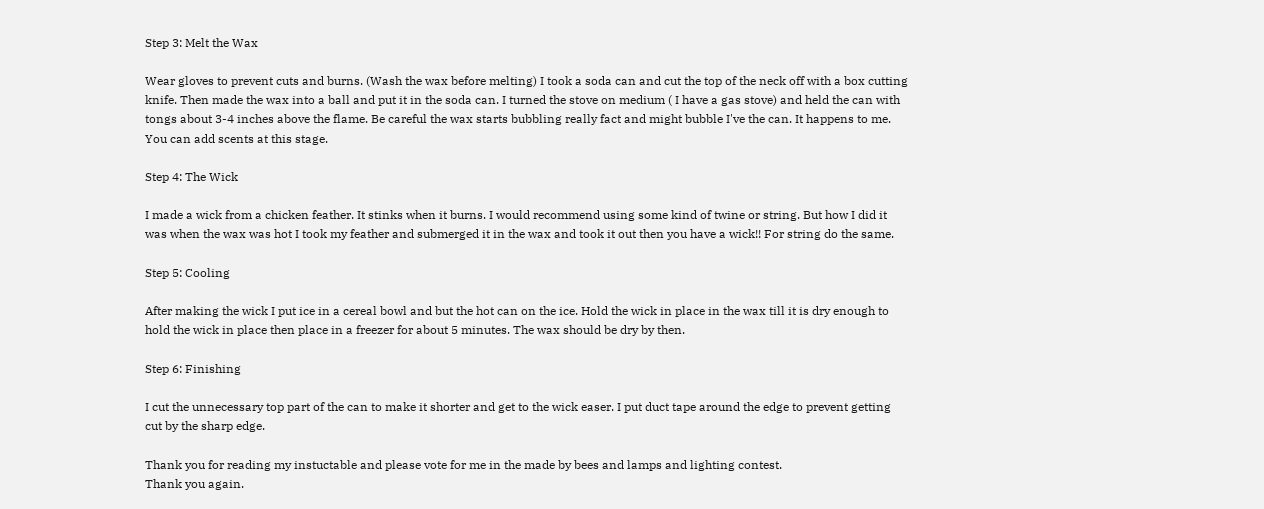Step 3: Melt the Wax

Wear gloves to prevent cuts and burns. (Wash the wax before melting) I took a soda can and cut the top of the neck off with a box cutting knife. Then made the wax into a ball and put it in the soda can. I turned the stove on medium ( I have a gas stove) and held the can with tongs about 3-4 inches above the flame. Be careful the wax starts bubbling really fact and might bubble I've the can. It happens to me. You can add scents at this stage.

Step 4: The Wick

I made a wick from a chicken feather. It stinks when it burns. I would recommend using some kind of twine or string. But how I did it was when the wax was hot I took my feather and submerged it in the wax and took it out then you have a wick!! For string do the same.

Step 5: Cooling

After making the wick I put ice in a cereal bowl and but the hot can on the ice. Hold the wick in place in the wax till it is dry enough to hold the wick in place then place in a freezer for about 5 minutes. The wax should be dry by then.

Step 6: Finishing

I cut the unnecessary top part of the can to make it shorter and get to the wick easer. I put duct tape around the edge to prevent getting cut by the sharp edge.

Thank you for reading my instuctable and please vote for me in the made by bees and lamps and lighting contest.
Thank you again.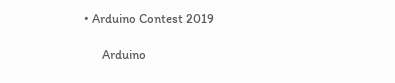• Arduino Contest 2019

      Arduino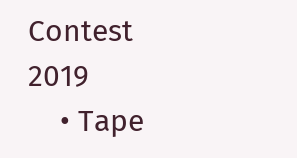Contest 2019
    • Tape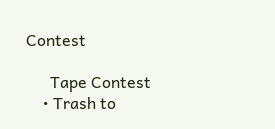Contest

      Tape Contest
    • Trash to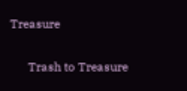Treasure

      Trash to Treasure